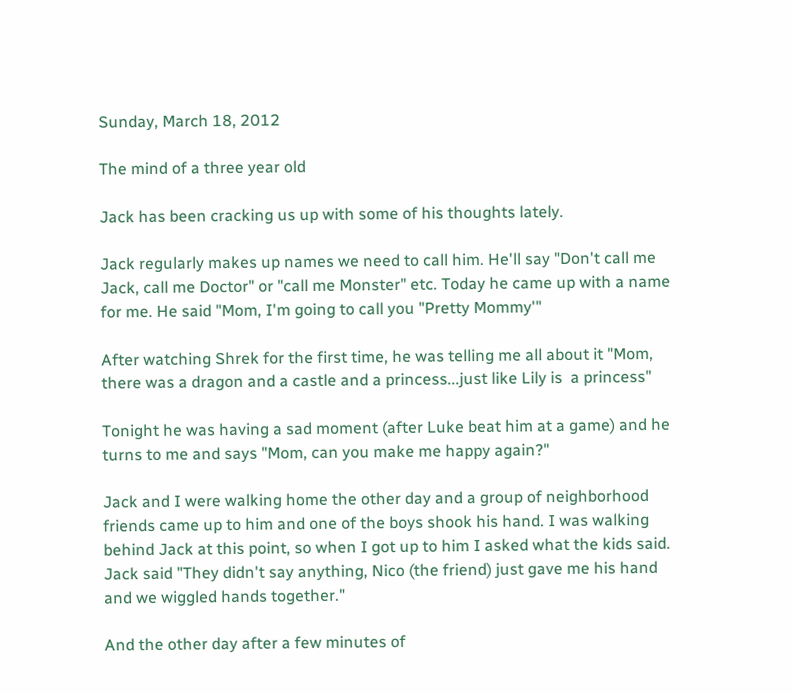Sunday, March 18, 2012

The mind of a three year old

Jack has been cracking us up with some of his thoughts lately.

Jack regularly makes up names we need to call him. He'll say "Don't call me Jack, call me Doctor" or "call me Monster" etc. Today he came up with a name for me. He said "Mom, I'm going to call you "Pretty Mommy'"

After watching Shrek for the first time, he was telling me all about it "Mom, there was a dragon and a castle and a princess...just like Lily is  a princess"

Tonight he was having a sad moment (after Luke beat him at a game) and he turns to me and says "Mom, can you make me happy again?"

Jack and I were walking home the other day and a group of neighborhood friends came up to him and one of the boys shook his hand. I was walking behind Jack at this point, so when I got up to him I asked what the kids said. Jack said "They didn't say anything, Nico (the friend) just gave me his hand and we wiggled hands together."

And the other day after a few minutes of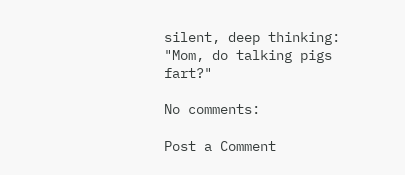silent, deep thinking:
"Mom, do talking pigs fart?"

No comments:

Post a Comment